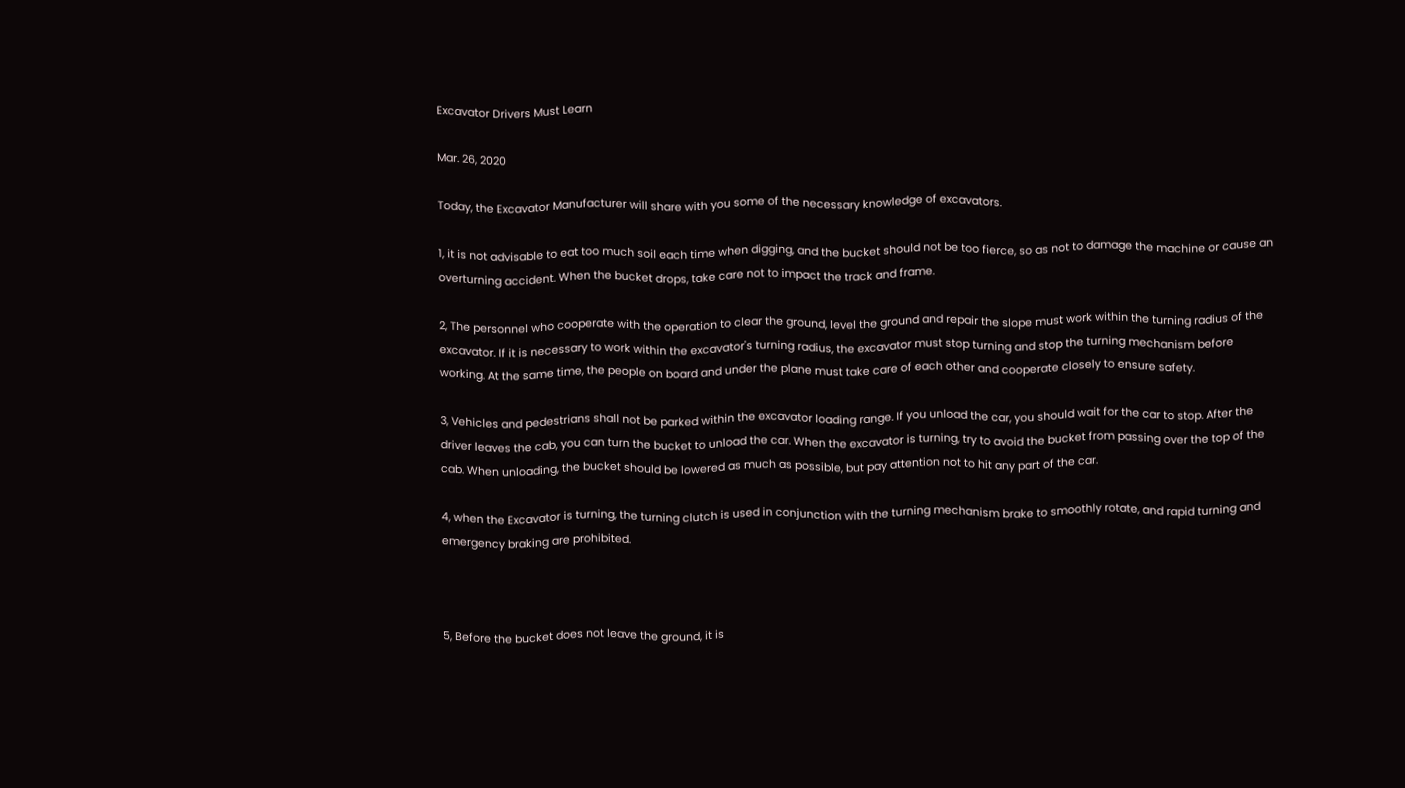Excavator Drivers Must Learn

Mar. 26, 2020

Today, the Excavator Manufacturer will share with you some of the necessary knowledge of excavators.

1, it is not advisable to eat too much soil each time when digging, and the bucket should not be too fierce, so as not to damage the machine or cause an overturning accident. When the bucket drops, take care not to impact the track and frame.

2, The personnel who cooperate with the operation to clear the ground, level the ground and repair the slope must work within the turning radius of the excavator. If it is necessary to work within the excavator's turning radius, the excavator must stop turning and stop the turning mechanism before working. At the same time, the people on board and under the plane must take care of each other and cooperate closely to ensure safety.

3, Vehicles and pedestrians shall not be parked within the excavator loading range. If you unload the car, you should wait for the car to stop. After the driver leaves the cab, you can turn the bucket to unload the car. When the excavator is turning, try to avoid the bucket from passing over the top of the cab. When unloading, the bucket should be lowered as much as possible, but pay attention not to hit any part of the car.

4, when the Excavator is turning, the turning clutch is used in conjunction with the turning mechanism brake to smoothly rotate, and rapid turning and emergency braking are prohibited.



5, Before the bucket does not leave the ground, it is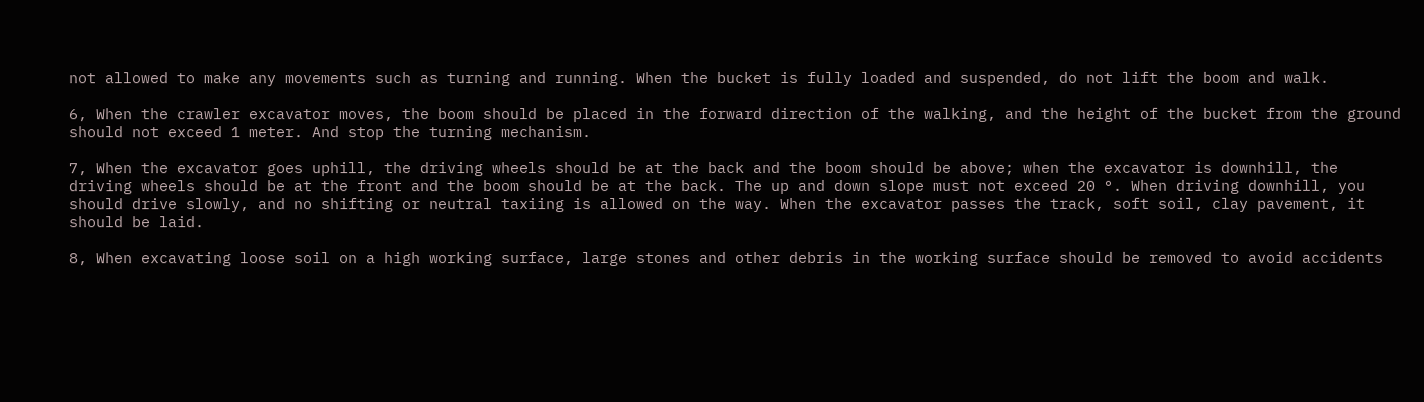not allowed to make any movements such as turning and running. When the bucket is fully loaded and suspended, do not lift the boom and walk.

6, When the crawler excavator moves, the boom should be placed in the forward direction of the walking, and the height of the bucket from the ground should not exceed 1 meter. And stop the turning mechanism.

7, When the excavator goes uphill, the driving wheels should be at the back and the boom should be above; when the excavator is downhill, the driving wheels should be at the front and the boom should be at the back. The up and down slope must not exceed 20 °. When driving downhill, you should drive slowly, and no shifting or neutral taxiing is allowed on the way. When the excavator passes the track, soft soil, clay pavement, it should be laid.

8, When excavating loose soil on a high working surface, large stones and other debris in the working surface should be removed to avoid accidents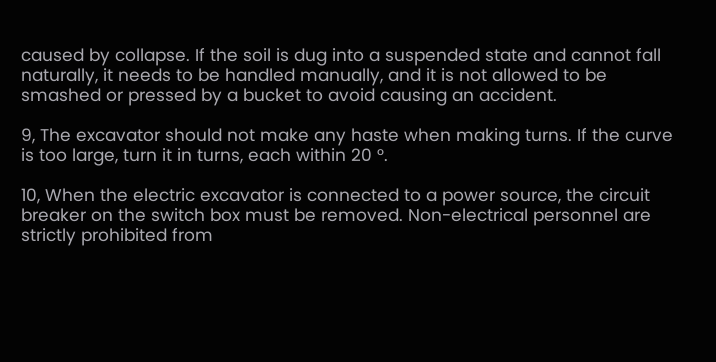caused by collapse. If the soil is dug into a suspended state and cannot fall naturally, it needs to be handled manually, and it is not allowed to be smashed or pressed by a bucket to avoid causing an accident.

9, The excavator should not make any haste when making turns. If the curve is too large, turn it in turns, each within 20 °.

10, When the electric excavator is connected to a power source, the circuit breaker on the switch box must be removed. Non-electrical personnel are strictly prohibited from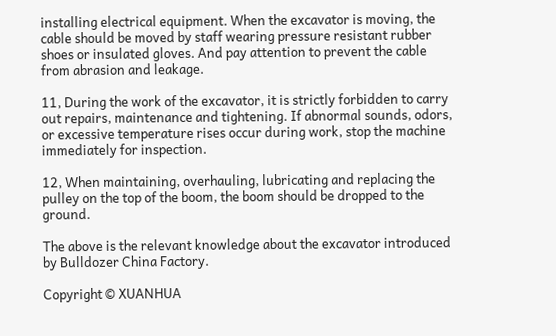installing electrical equipment. When the excavator is moving, the cable should be moved by staff wearing pressure resistant rubber shoes or insulated gloves. And pay attention to prevent the cable from abrasion and leakage.

11, During the work of the excavator, it is strictly forbidden to carry out repairs, maintenance and tightening. If abnormal sounds, odors, or excessive temperature rises occur during work, stop the machine immediately for inspection.

12, When maintaining, overhauling, lubricating and replacing the pulley on the top of the boom, the boom should be dropped to the ground.

The above is the relevant knowledge about the excavator introduced by Bulldozer China Factory.

Copyright © XUANHUA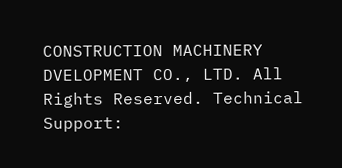CONSTRUCTION MACHINERY DVELOPMENT CO., LTD. All Rights Reserved. Technical Support: